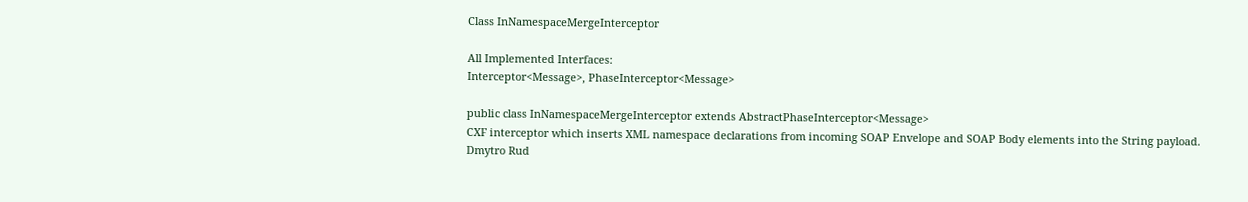Class InNamespaceMergeInterceptor

All Implemented Interfaces:
Interceptor<Message>, PhaseInterceptor<Message>

public class InNamespaceMergeInterceptor extends AbstractPhaseInterceptor<Message>
CXF interceptor which inserts XML namespace declarations from incoming SOAP Envelope and SOAP Body elements into the String payload.
Dmytro Rud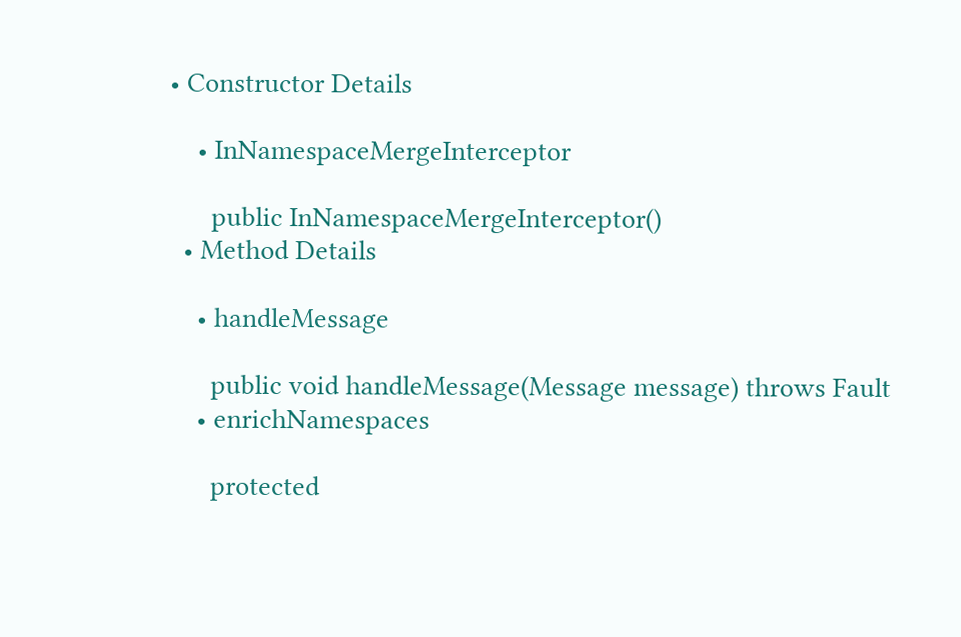• Constructor Details

    • InNamespaceMergeInterceptor

      public InNamespaceMergeInterceptor()
  • Method Details

    • handleMessage

      public void handleMessage(Message message) throws Fault
    • enrichNamespaces

      protected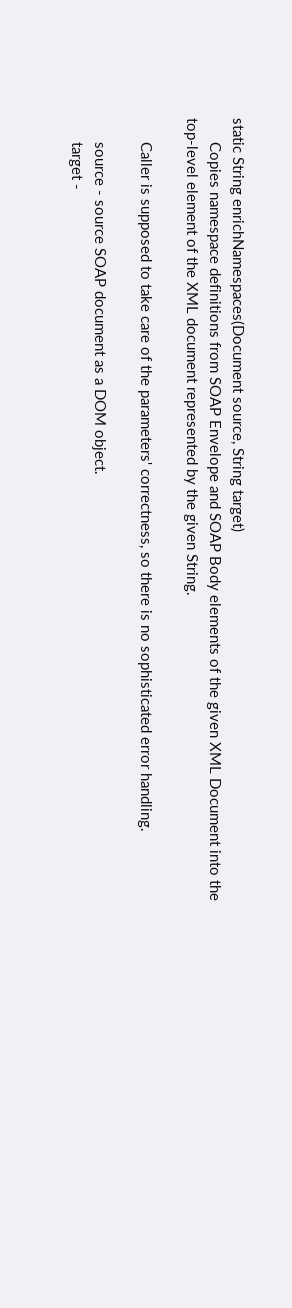static String enrichNamespaces(Document source, String target)
      Copies namespace definitions from SOAP Envelope and SOAP Body elements of the given XML Document into the top-level element of the XML document represented by the given String.

      Caller is supposed to take care of the parameters' correctness, so there is no sophisticated error handling.

      source - source SOAP document as a DOM object.
      target -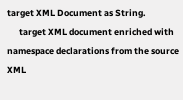target XML Document as String.
      target XML document enriched with namespace declarations from the source XML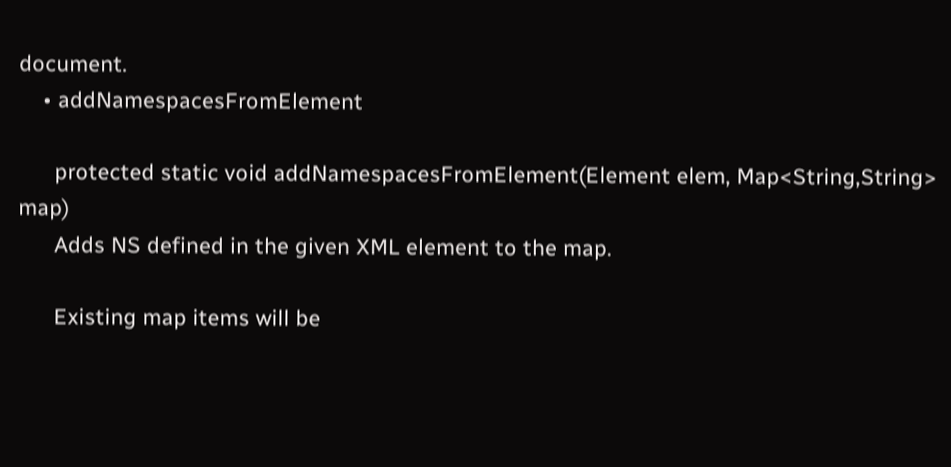document.
    • addNamespacesFromElement

      protected static void addNamespacesFromElement(Element elem, Map<String,String> map)
      Adds NS defined in the given XML element to the map.

      Existing map items will be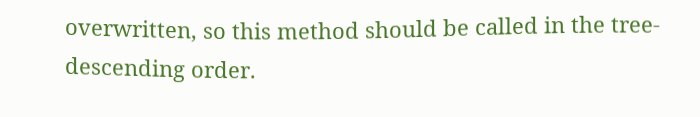overwritten, so this method should be called in the tree-descending order.